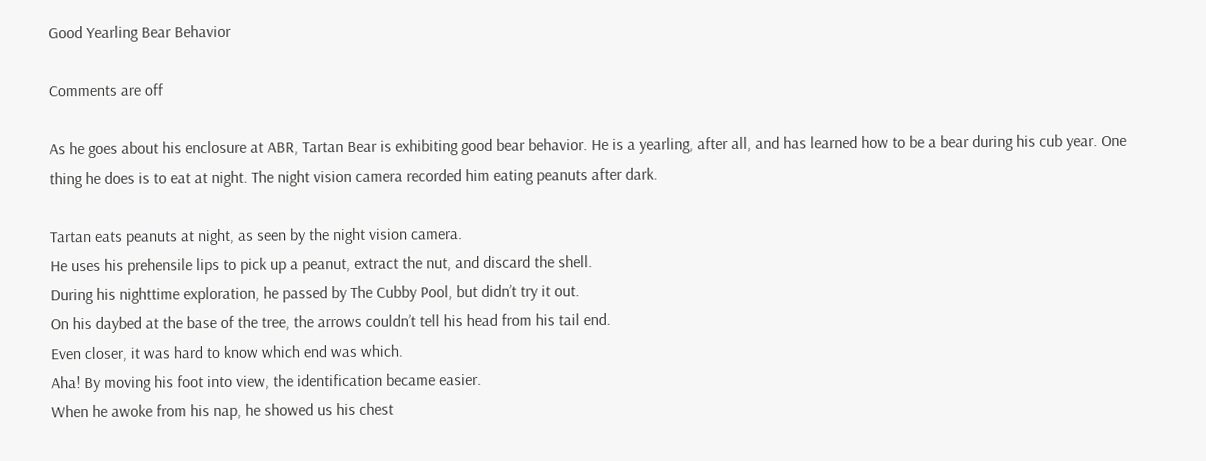Good Yearling Bear Behavior

Comments are off

As he goes about his enclosure at ABR, Tartan Bear is exhibiting good bear behavior. He is a yearling, after all, and has learned how to be a bear during his cub year. One thing he does is to eat at night. The night vision camera recorded him eating peanuts after dark.

Tartan eats peanuts at night, as seen by the night vision camera.
He uses his prehensile lips to pick up a peanut, extract the nut, and discard the shell.
During his nighttime exploration, he passed by The Cubby Pool, but didn’t try it out.
On his daybed at the base of the tree, the arrows couldn’t tell his head from his tail end.
Even closer, it was hard to know which end was which.
Aha! By moving his foot into view, the identification became easier.
When he awoke from his nap, he showed us his chest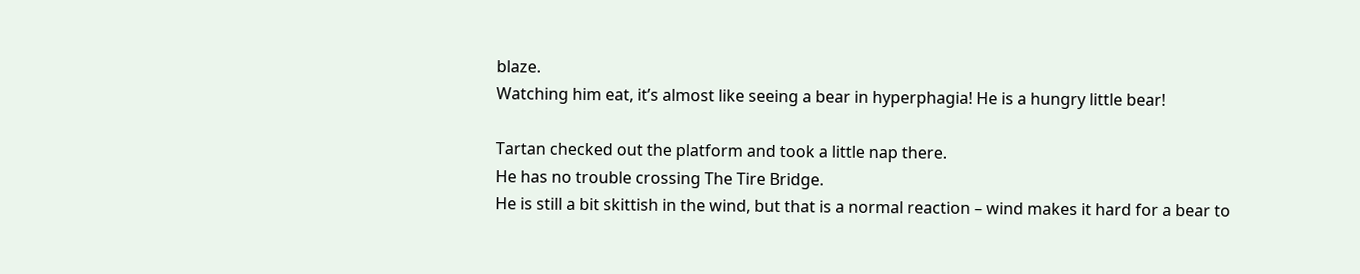blaze.
Watching him eat, it’s almost like seeing a bear in hyperphagia! He is a hungry little bear!

Tartan checked out the platform and took a little nap there.
He has no trouble crossing The Tire Bridge.
He is still a bit skittish in the wind, but that is a normal reaction – wind makes it hard for a bear to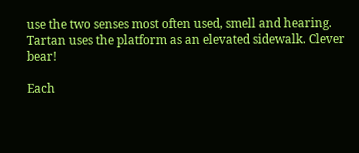use the two senses most often used, smell and hearing.
Tartan uses the platform as an elevated sidewalk. Clever bear!

Each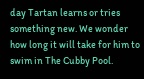day Tartan learns or tries something new. We wonder how long it will take for him to swim in The Cubby Pool.